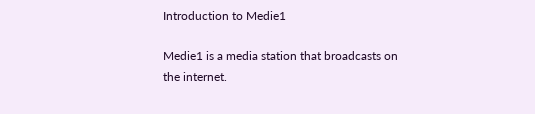Introduction to Medie1

Medie1 is a media station that broadcasts on the internet.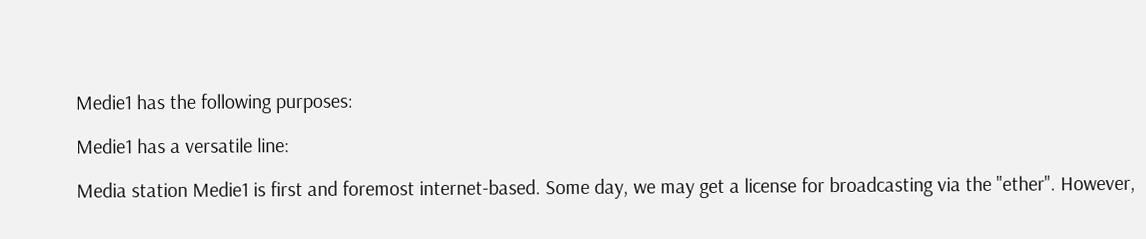Medie1 has the following purposes:

Medie1 has a versatile line:

Media station Medie1 is first and foremost internet-based. Some day, we may get a license for broadcasting via the "ether". However,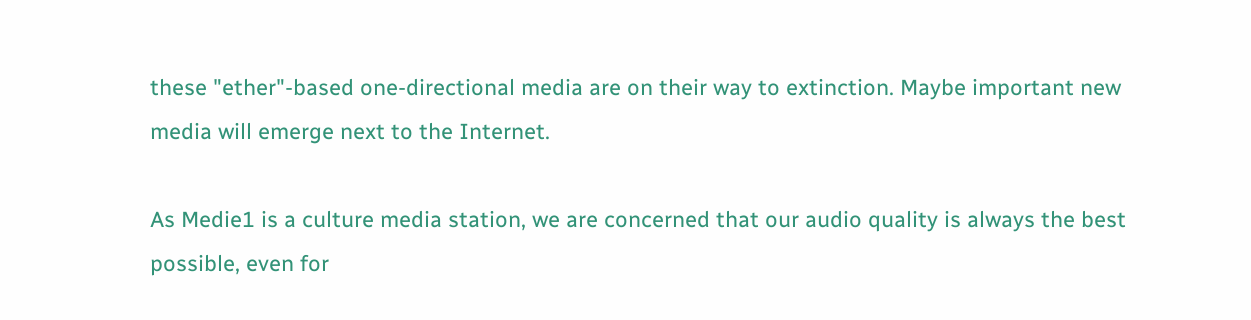these "ether"-based one-directional media are on their way to extinction. Maybe important new media will emerge next to the Internet.

As Medie1 is a culture media station, we are concerned that our audio quality is always the best possible, even for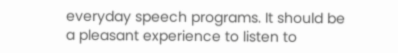everyday speech programs. It should be a pleasant experience to listen to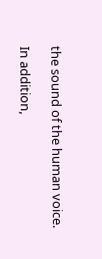the sound of the human voice.

In addition,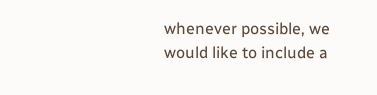whenever possible, we would like to include a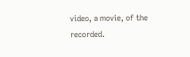video, a movie, of the recorded.